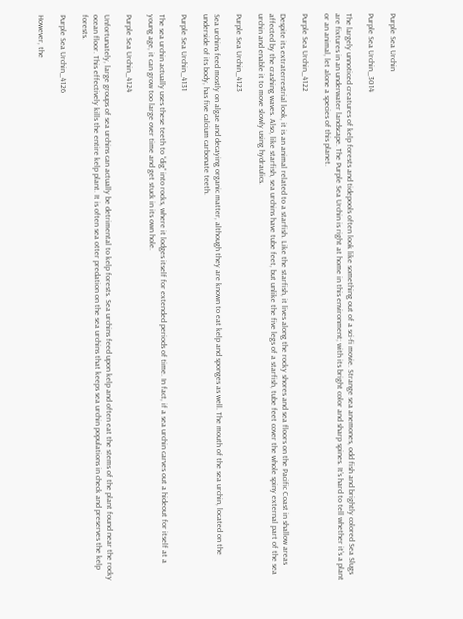Purple Sea Urchin

Purple Sea Urchin_3014

The largely unnoticed creatures of kelp forests and tidepools often look like something out of a sci-fi movie. Strange sea anemones, odd fish and brightly colored Sea Slugs are fixtures in an underwater landscape. The Purple Sea Urchin is right at home in this environment; with its bright color and sharp spines. It’s hard to tell whether it’s a plant or an animal, let alone a species of this planet.

Purple Sea Urchin_4122

Despite its extraterrestrial look, it is an animal related to a starfish. Like the starfish, it lives along the rocky shores and sea floors on the Pacific Coast in shallow areas affected by the crashing waves. Also, like starfish, sea urchins have tube feet, but unlike the five legs of a starfish, tube feet cover the whole spiny external part of the sea urchin and enable it to move slowly using hydraulics.

Purple Sea Urchin_4123

Sea urchins feed mostly on algae and decaying organic matter, although they are known to eat kelp and sponges as well. The mouth of the sea urchin, located on the underside of its body, has five calcium carbonate teeth.

Purple Sea Urchin_4131

The sea urchin actually uses these teeth to “dig” into rocks, where it lodges itself for extended periods of time. In fact, if a sea urchin carves out a hideout for itself at a young age, it can grow too large over time and get stuck in its own hole.

Purple Sea Urchin_4124

Unfortunately, large groups of sea urchins can actually be detrimental to kelp forests. Sea urchins feed upon kelp and often eat the stems of the plant found near the rocky ocean floor. This effectively kills the entire kelp plant. It is often sea otter predation on the sea urchins that keeps sea urchin populations in check and preserves the kelp forests.

Purple Sea Urchin_4126

However, the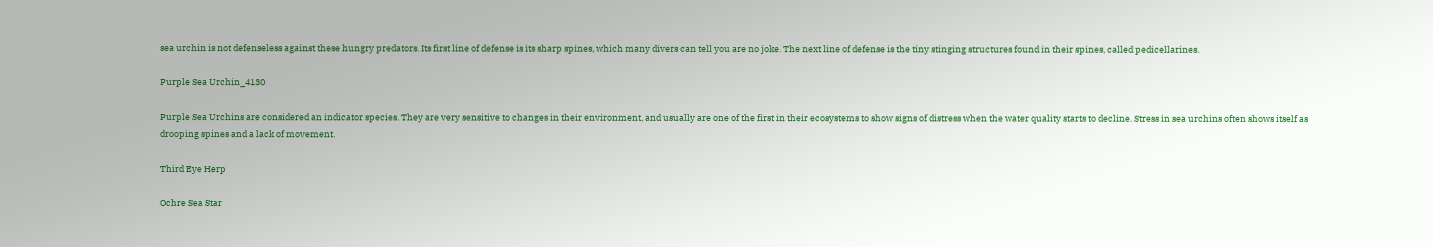sea urchin is not defenseless against these hungry predators. Its first line of defense is its sharp spines, which many divers can tell you are no joke. The next line of defense is the tiny stinging structures found in their spines, called pedicellarines.

Purple Sea Urchin_4130

Purple Sea Urchins are considered an indicator species. They are very sensitive to changes in their environment, and usually are one of the first in their ecosystems to show signs of distress when the water quality starts to decline. Stress in sea urchins often shows itself as drooping spines and a lack of movement.

Third Eye Herp

Ochre Sea Star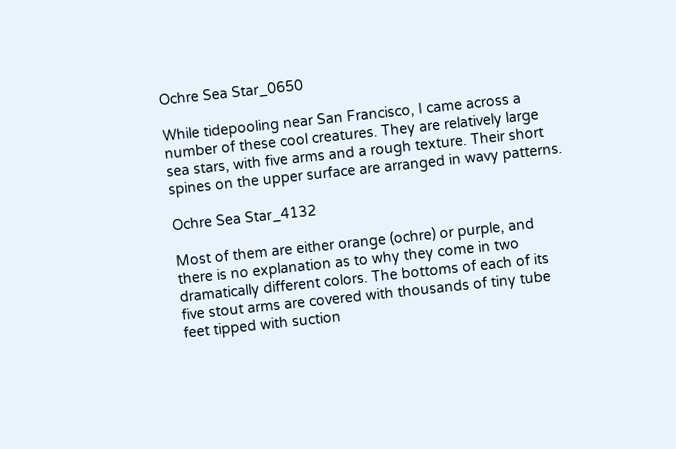Ochre Sea Star_0650

While tidepooling near San Francisco, I came across a number of these cool creatures. They are relatively large sea stars, with five arms and a rough texture. Their short spines on the upper surface are arranged in wavy patterns.

Ochre Sea Star_4132

Most of them are either orange (ochre) or purple, and there is no explanation as to why they come in two dramatically different colors. The bottoms of each of its five stout arms are covered with thousands of tiny tube feet tipped with suction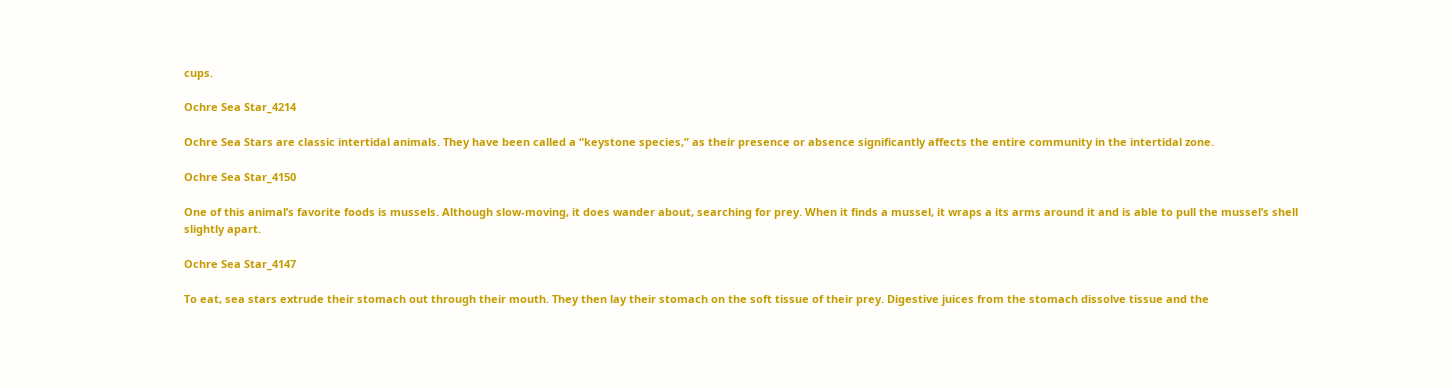cups.

Ochre Sea Star_4214

Ochre Sea Stars are classic intertidal animals. They have been called a “keystone species,” as their presence or absence significantly affects the entire community in the intertidal zone.

Ochre Sea Star_4150

One of this animal’s favorite foods is mussels. Although slow-moving, it does wander about, searching for prey. When it finds a mussel, it wraps a its arms around it and is able to pull the mussel’s shell slightly apart.

Ochre Sea Star_4147

To eat, sea stars extrude their stomach out through their mouth. They then lay their stomach on the soft tissue of their prey. Digestive juices from the stomach dissolve tissue and the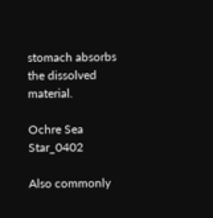stomach absorbs the dissolved material.

Ochre Sea Star_0402

Also commonly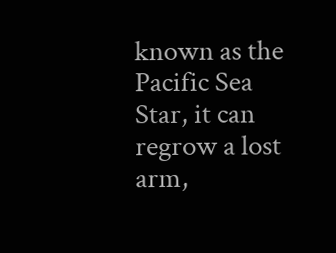known as the Pacific Sea Star, it can regrow a lost arm,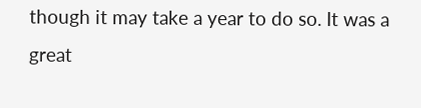though it may take a year to do so. It was a great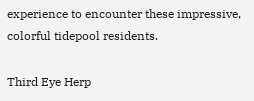experience to encounter these impressive, colorful tidepool residents.

Third Eye Herp